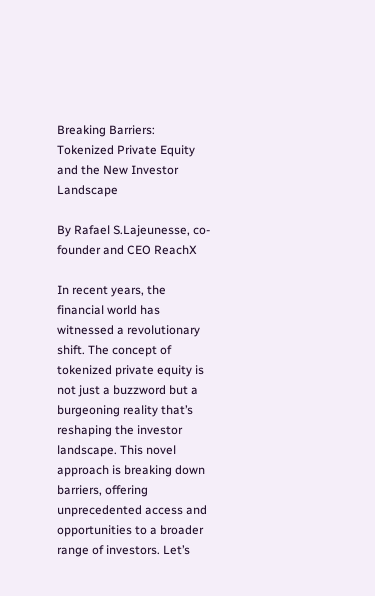Breaking Barriers: Tokenized Private Equity and the New Investor Landscape

By Rafael S.Lajeunesse, co-founder and CEO ReachX

In recent years, the financial world has witnessed a revolutionary shift. The concept of tokenized private equity is not just a buzzword but a burgeoning reality that’s reshaping the investor landscape. This novel approach is breaking down barriers, offering unprecedented access and opportunities to a broader range of investors. Let’s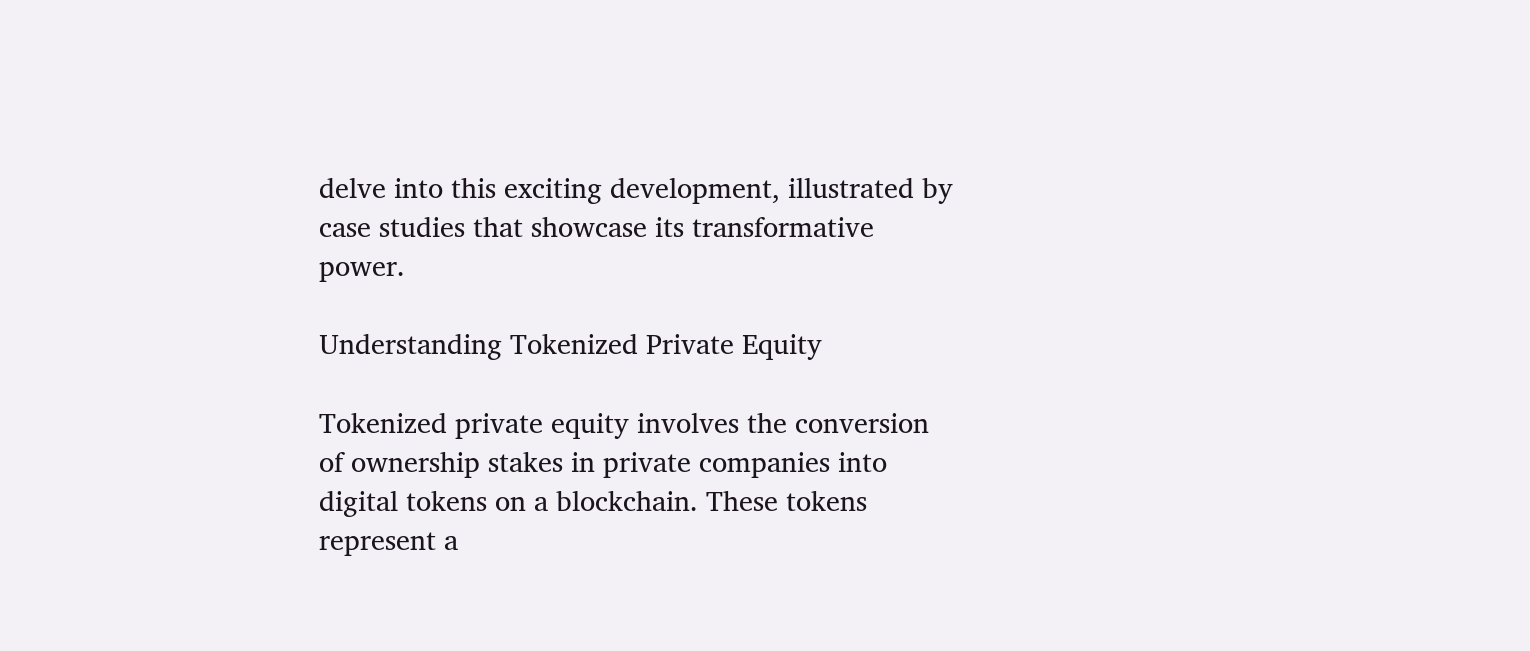delve into this exciting development, illustrated by case studies that showcase its transformative power.

Understanding Tokenized Private Equity

Tokenized private equity involves the conversion of ownership stakes in private companies into digital tokens on a blockchain. These tokens represent a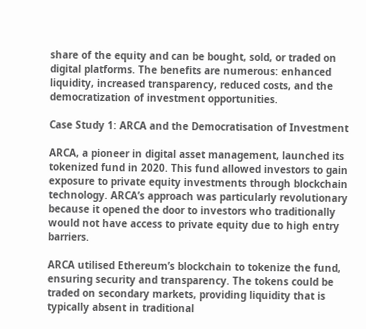share of the equity and can be bought, sold, or traded on digital platforms. The benefits are numerous: enhanced liquidity, increased transparency, reduced costs, and the democratization of investment opportunities.

Case Study 1: ARCA and the Democratisation of Investment

ARCA, a pioneer in digital asset management, launched its tokenized fund in 2020. This fund allowed investors to gain exposure to private equity investments through blockchain technology. ARCA’s approach was particularly revolutionary because it opened the door to investors who traditionally would not have access to private equity due to high entry barriers.

ARCA utilised Ethereum’s blockchain to tokenize the fund, ensuring security and transparency. The tokens could be traded on secondary markets, providing liquidity that is typically absent in traditional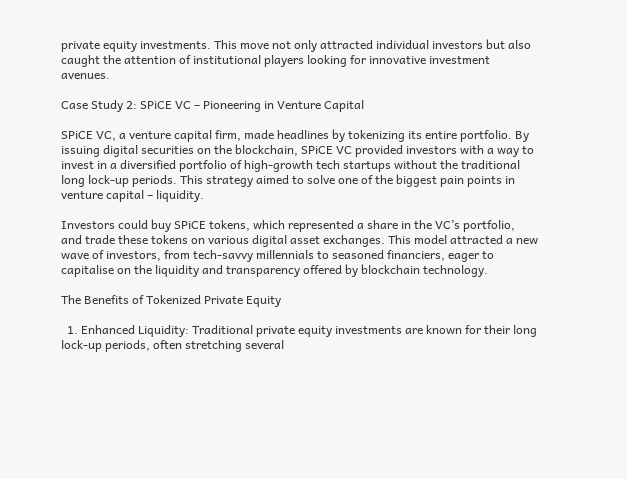private equity investments. This move not only attracted individual investors but also caught the attention of institutional players looking for innovative investment avenues.

Case Study 2: SPiCE VC – Pioneering in Venture Capital

SPiCE VC, a venture capital firm, made headlines by tokenizing its entire portfolio. By issuing digital securities on the blockchain, SPiCE VC provided investors with a way to invest in a diversified portfolio of high-growth tech startups without the traditional long lock-up periods. This strategy aimed to solve one of the biggest pain points in venture capital – liquidity.

Investors could buy SPiCE tokens, which represented a share in the VC’s portfolio, and trade these tokens on various digital asset exchanges. This model attracted a new wave of investors, from tech-savvy millennials to seasoned financiers, eager to capitalise on the liquidity and transparency offered by blockchain technology.

The Benefits of Tokenized Private Equity

  1. Enhanced Liquidity: Traditional private equity investments are known for their long lock-up periods, often stretching several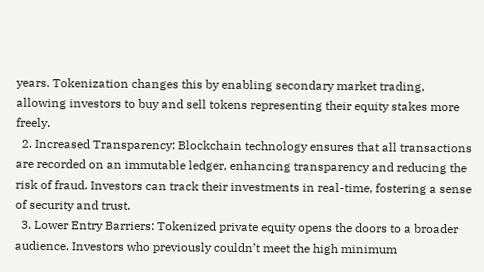years. Tokenization changes this by enabling secondary market trading, allowing investors to buy and sell tokens representing their equity stakes more freely.
  2. Increased Transparency: Blockchain technology ensures that all transactions are recorded on an immutable ledger, enhancing transparency and reducing the risk of fraud. Investors can track their investments in real-time, fostering a sense of security and trust.
  3. Lower Entry Barriers: Tokenized private equity opens the doors to a broader audience. Investors who previously couldn’t meet the high minimum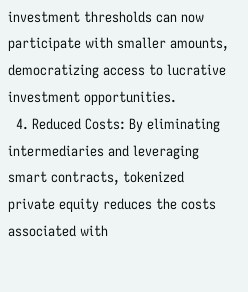investment thresholds can now participate with smaller amounts, democratizing access to lucrative investment opportunities.
  4. Reduced Costs: By eliminating intermediaries and leveraging smart contracts, tokenized private equity reduces the costs associated with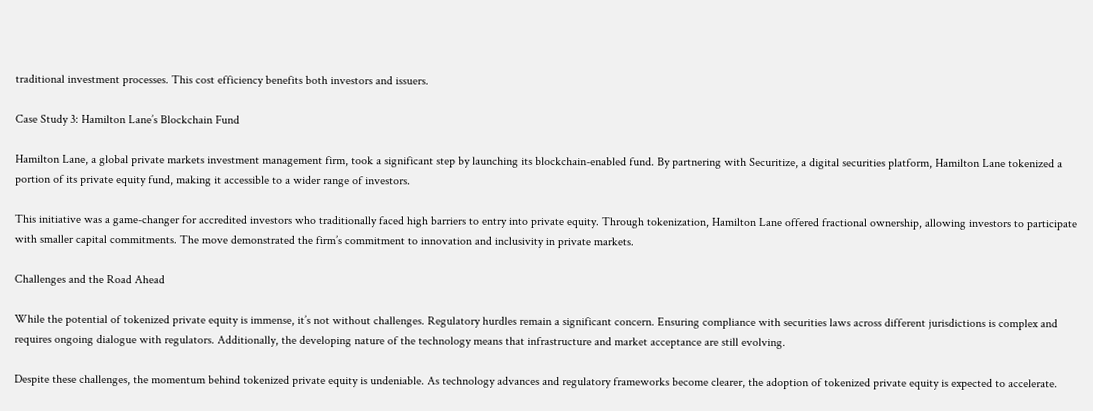traditional investment processes. This cost efficiency benefits both investors and issuers.

Case Study 3: Hamilton Lane’s Blockchain Fund

Hamilton Lane, a global private markets investment management firm, took a significant step by launching its blockchain-enabled fund. By partnering with Securitize, a digital securities platform, Hamilton Lane tokenized a portion of its private equity fund, making it accessible to a wider range of investors.

This initiative was a game-changer for accredited investors who traditionally faced high barriers to entry into private equity. Through tokenization, Hamilton Lane offered fractional ownership, allowing investors to participate with smaller capital commitments. The move demonstrated the firm’s commitment to innovation and inclusivity in private markets.

Challenges and the Road Ahead

While the potential of tokenized private equity is immense, it’s not without challenges. Regulatory hurdles remain a significant concern. Ensuring compliance with securities laws across different jurisdictions is complex and requires ongoing dialogue with regulators. Additionally, the developing nature of the technology means that infrastructure and market acceptance are still evolving.

Despite these challenges, the momentum behind tokenized private equity is undeniable. As technology advances and regulatory frameworks become clearer, the adoption of tokenized private equity is expected to accelerate.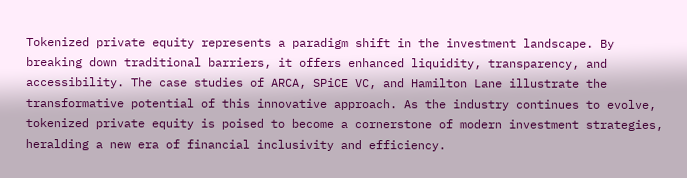Tokenized private equity represents a paradigm shift in the investment landscape. By breaking down traditional barriers, it offers enhanced liquidity, transparency, and accessibility. The case studies of ARCA, SPiCE VC, and Hamilton Lane illustrate the transformative potential of this innovative approach. As the industry continues to evolve, tokenized private equity is poised to become a cornerstone of modern investment strategies, heralding a new era of financial inclusivity and efficiency.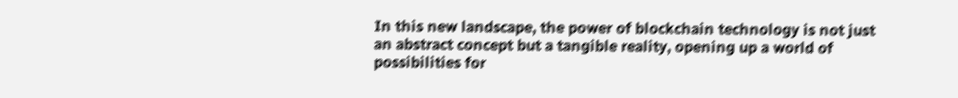In this new landscape, the power of blockchain technology is not just an abstract concept but a tangible reality, opening up a world of possibilities for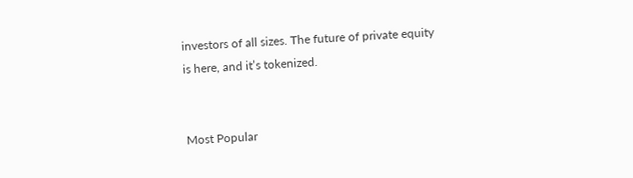investors of all sizes. The future of private equity is here, and it’s tokenized.


Most Popular